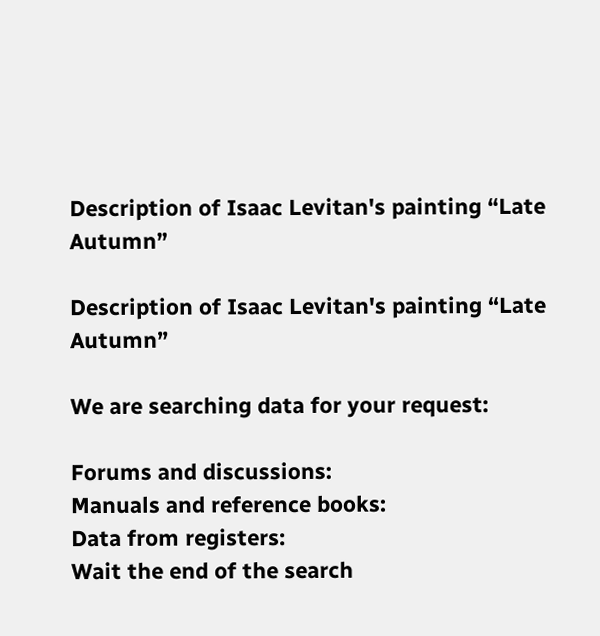Description of Isaac Levitan's painting “Late Autumn”

Description of Isaac Levitan's painting “Late Autumn”

We are searching data for your request:

Forums and discussions:
Manuals and reference books:
Data from registers:
Wait the end of the search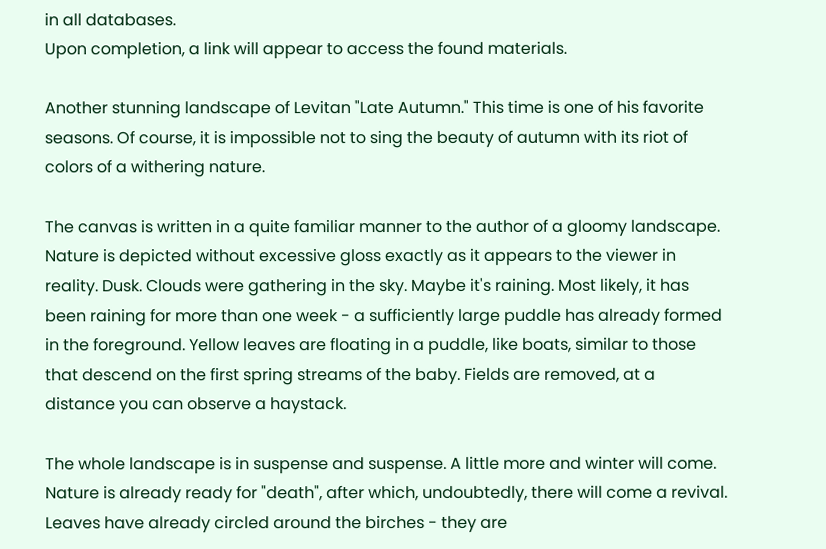in all databases.
Upon completion, a link will appear to access the found materials.

Another stunning landscape of Levitan "Late Autumn." This time is one of his favorite seasons. Of course, it is impossible not to sing the beauty of autumn with its riot of colors of a withering nature.

The canvas is written in a quite familiar manner to the author of a gloomy landscape. Nature is depicted without excessive gloss exactly as it appears to the viewer in reality. Dusk. Clouds were gathering in the sky. Maybe it's raining. Most likely, it has been raining for more than one week - a sufficiently large puddle has already formed in the foreground. Yellow leaves are floating in a puddle, like boats, similar to those that descend on the first spring streams of the baby. Fields are removed, at a distance you can observe a haystack.

The whole landscape is in suspense and suspense. A little more and winter will come. Nature is already ready for "death", after which, undoubtedly, there will come a revival. Leaves have already circled around the birches - they are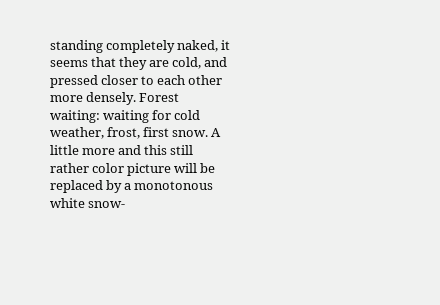standing completely naked, it seems that they are cold, and pressed closer to each other more densely. Forest waiting: waiting for cold weather, frost, first snow. A little more and this still rather color picture will be replaced by a monotonous white snow-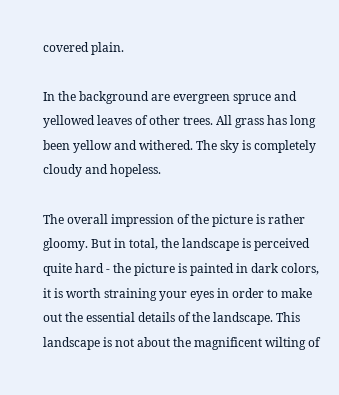covered plain.

In the background are evergreen spruce and yellowed leaves of other trees. All grass has long been yellow and withered. The sky is completely cloudy and hopeless.

The overall impression of the picture is rather gloomy. But in total, the landscape is perceived quite hard - the picture is painted in dark colors, it is worth straining your eyes in order to make out the essential details of the landscape. This landscape is not about the magnificent wilting of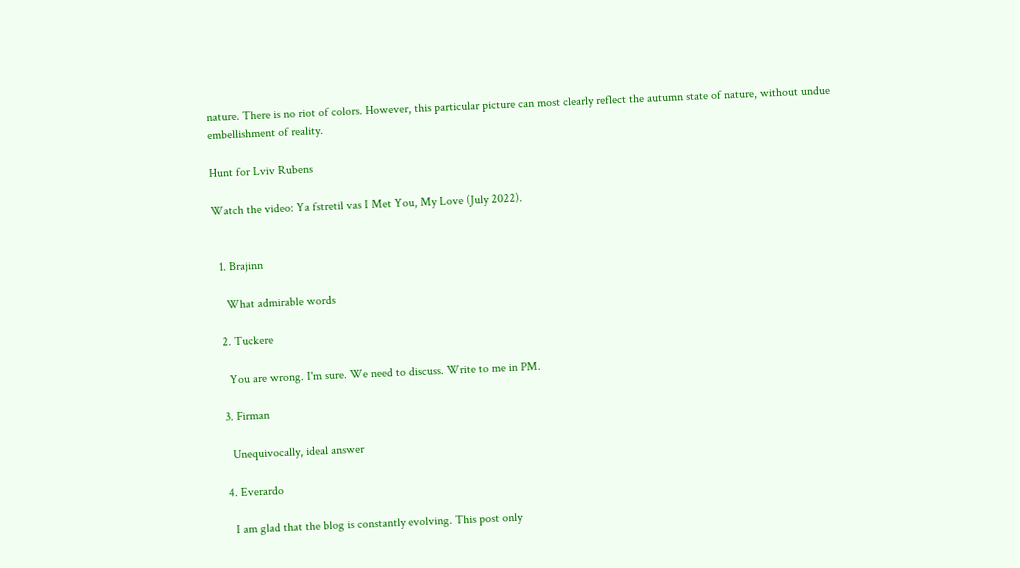nature. There is no riot of colors. However, this particular picture can most clearly reflect the autumn state of nature, without undue embellishment of reality.

Hunt for Lviv Rubens

Watch the video: Ya fstretil vas I Met You, My Love (July 2022).


  1. Brajinn

    What admirable words

  2. Tuckere

    You are wrong. I'm sure. We need to discuss. Write to me in PM.

  3. Firman

    Unequivocally, ideal answer

  4. Everardo

    I am glad that the blog is constantly evolving. This post only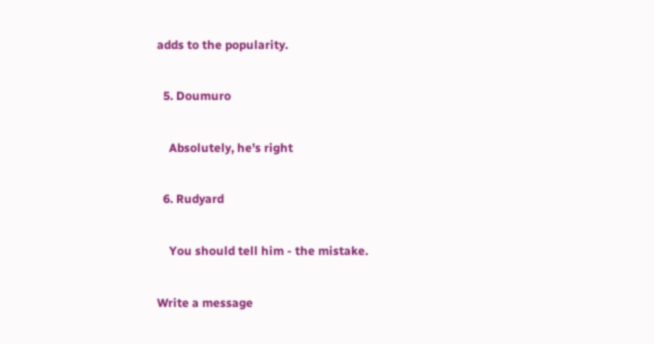adds to the popularity.

  5. Doumuro

    Absolutely, he's right

  6. Rudyard

    You should tell him - the mistake.

Write a message